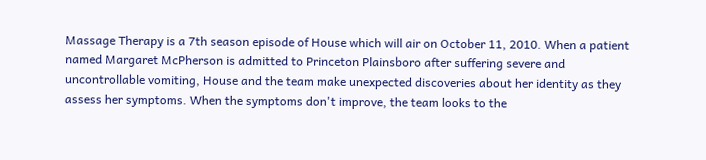Massage Therapy is a 7th season episode of House which will air on October 11, 2010. When a patient named Margaret McPherson is admitted to Princeton Plainsboro after suffering severe and uncontrollable vomiting, House and the team make unexpected discoveries about her identity as they assess her symptoms. When the symptoms don't improve, the team looks to the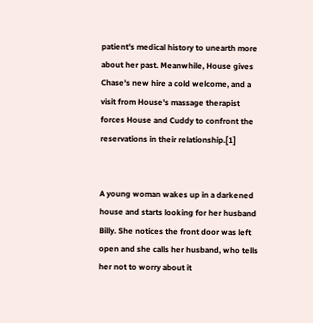patient's medical history to unearth more about her past. Meanwhile, House gives Chase's new hire a cold welcome, and a visit from House's massage therapist forces House and Cuddy to confront the reservations in their relationship.[1]


A young woman wakes up in a darkened house and starts looking for her husband Billy. She notices the front door was left open and she calls her husband, who tells her not to worry about it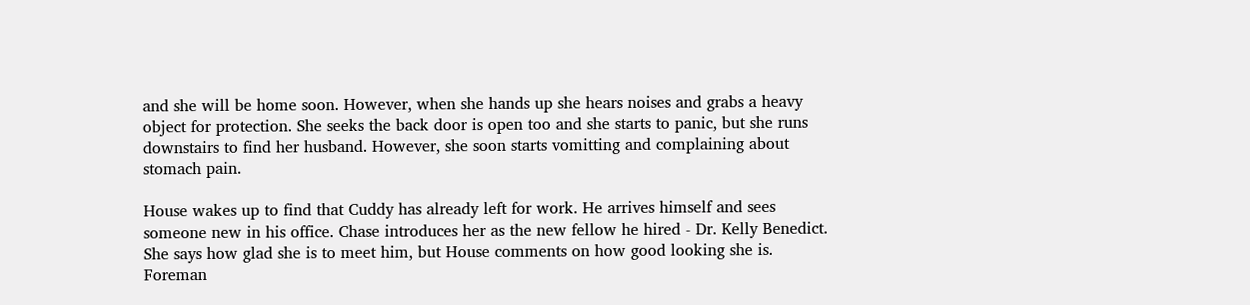and she will be home soon. However, when she hands up she hears noises and grabs a heavy object for protection. She seeks the back door is open too and she starts to panic, but she runs downstairs to find her husband. However, she soon starts vomitting and complaining about stomach pain.

House wakes up to find that Cuddy has already left for work. He arrives himself and sees someone new in his office. Chase introduces her as the new fellow he hired - Dr. Kelly Benedict. She says how glad she is to meet him, but House comments on how good looking she is. Foreman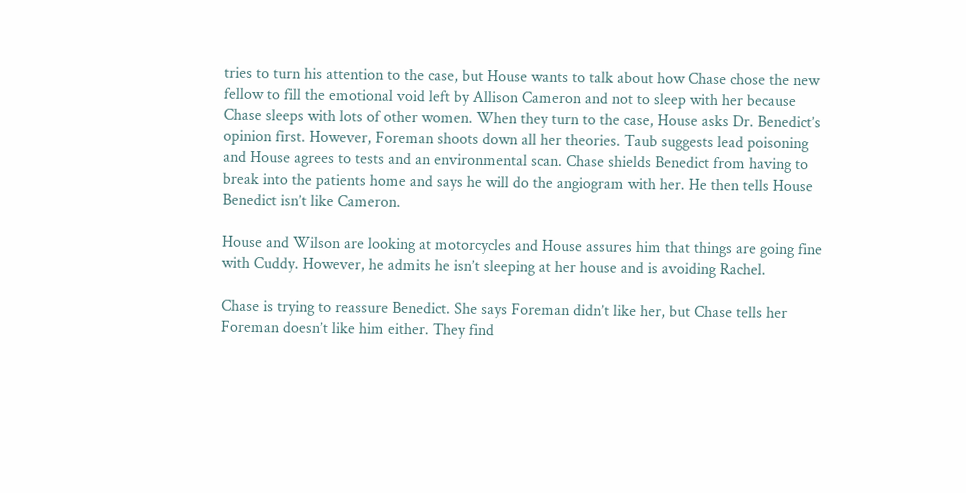tries to turn his attention to the case, but House wants to talk about how Chase chose the new fellow to fill the emotional void left by Allison Cameron and not to sleep with her because Chase sleeps with lots of other women. When they turn to the case, House asks Dr. Benedict’s opinion first. However, Foreman shoots down all her theories. Taub suggests lead poisoning and House agrees to tests and an environmental scan. Chase shields Benedict from having to break into the patients home and says he will do the angiogram with her. He then tells House Benedict isn’t like Cameron.

House and Wilson are looking at motorcycles and House assures him that things are going fine with Cuddy. However, he admits he isn’t sleeping at her house and is avoiding Rachel.

Chase is trying to reassure Benedict. She says Foreman didn’t like her, but Chase tells her Foreman doesn’t like him either. They find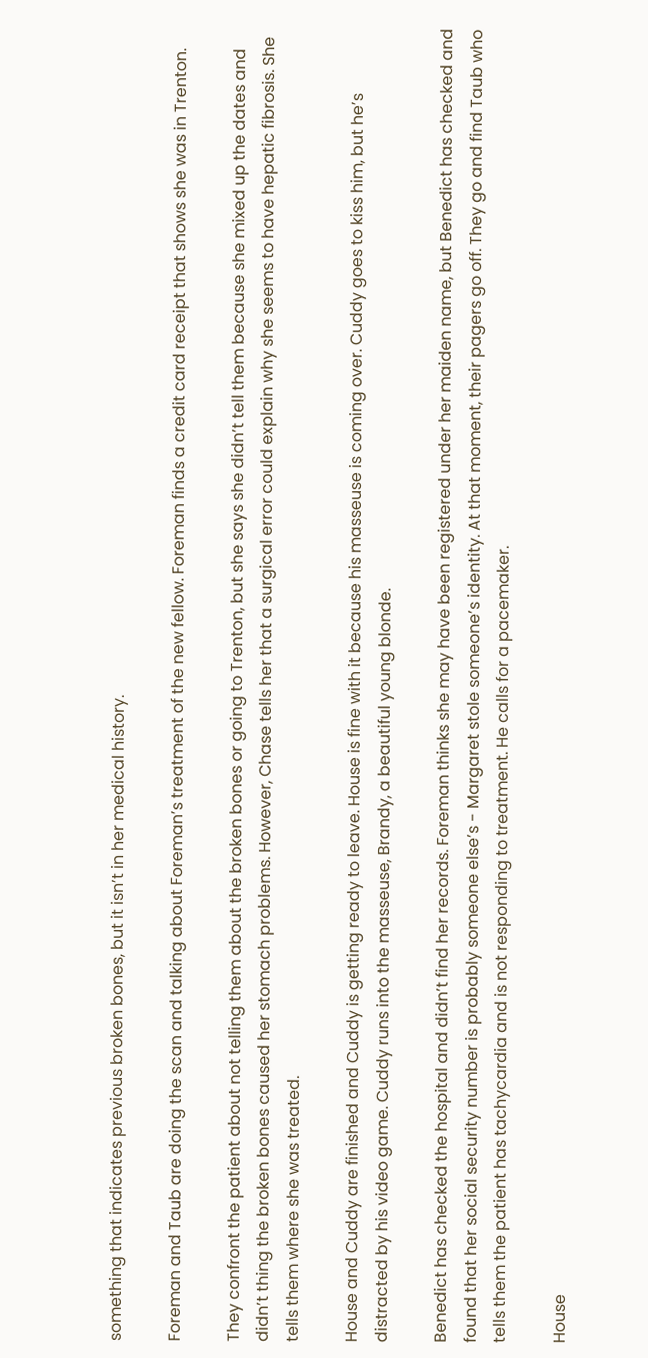something that indicates previous broken bones, but it isn’t in her medical history.

Foreman and Taub are doing the scan and talking about Foreman’s treatment of the new fellow. Foreman finds a credit card receipt that shows she was in Trenton.

They confront the patient about not telling them about the broken bones or going to Trenton, but she says she didn’t tell them because she mixed up the dates and didn’t thing the broken bones caused her stomach problems. However, Chase tells her that a surgical error could explain why she seems to have hepatic fibrosis. She tells them where she was treated.

House and Cuddy are finished and Cuddy is getting ready to leave. House is fine with it because his masseuse is coming over. Cuddy goes to kiss him, but he’s distracted by his video game. Cuddy runs into the masseuse, Brandy, a beautiful young blonde.

Benedict has checked the hospital and didn’t find her records. Foreman thinks she may have been registered under her maiden name, but Benedict has checked and found that her social security number is probably someone else’s - Margaret stole someone’s identity. At that moment, their pagers go off. They go and find Taub who tells them the patient has tachycardia and is not responding to treatment. He calls for a pacemaker.

House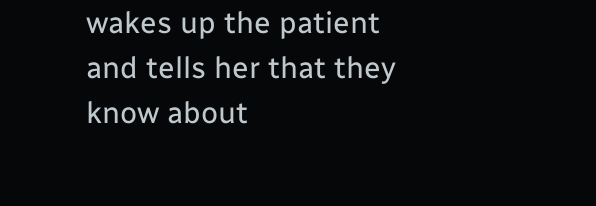wakes up the patient and tells her that they know about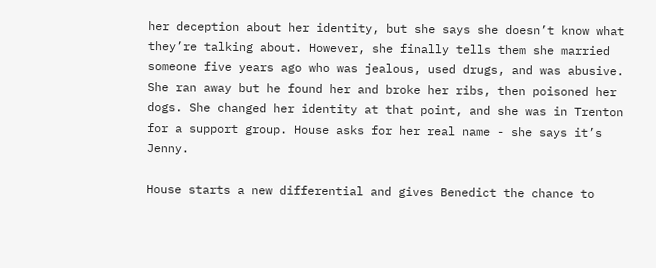her deception about her identity, but she says she doesn’t know what they’re talking about. However, she finally tells them she married someone five years ago who was jealous, used drugs, and was abusive. She ran away but he found her and broke her ribs, then poisoned her dogs. She changed her identity at that point, and she was in Trenton for a support group. House asks for her real name - she says it’s Jenny.

House starts a new differential and gives Benedict the chance to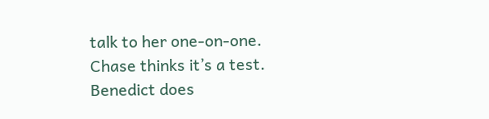talk to her one-on-one. Chase thinks it’s a test. Benedict does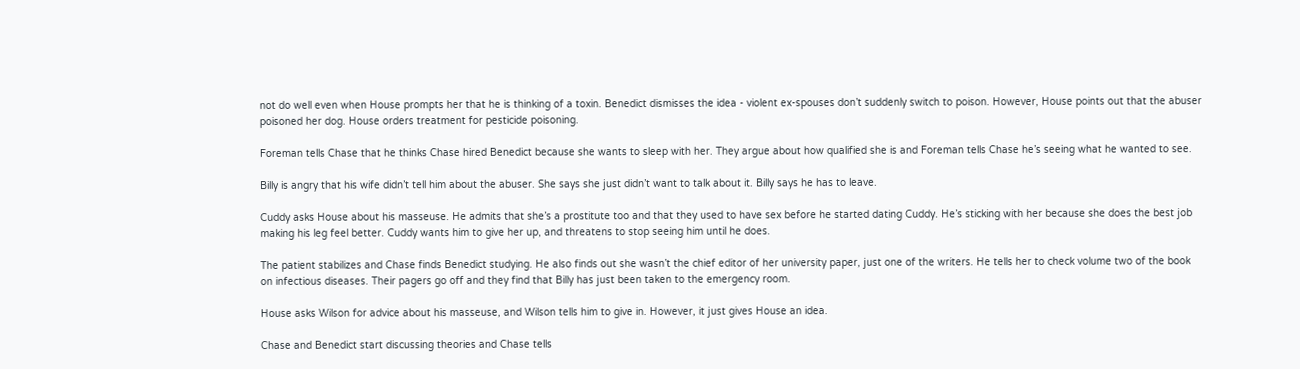not do well even when House prompts her that he is thinking of a toxin. Benedict dismisses the idea - violent ex-spouses don’t suddenly switch to poison. However, House points out that the abuser poisoned her dog. House orders treatment for pesticide poisoning.

Foreman tells Chase that he thinks Chase hired Benedict because she wants to sleep with her. They argue about how qualified she is and Foreman tells Chase he’s seeing what he wanted to see.

Billy is angry that his wife didn’t tell him about the abuser. She says she just didn’t want to talk about it. Billy says he has to leave.

Cuddy asks House about his masseuse. He admits that she’s a prostitute too and that they used to have sex before he started dating Cuddy. He’s sticking with her because she does the best job making his leg feel better. Cuddy wants him to give her up, and threatens to stop seeing him until he does.

The patient stabilizes and Chase finds Benedict studying. He also finds out she wasn’t the chief editor of her university paper, just one of the writers. He tells her to check volume two of the book on infectious diseases. Their pagers go off and they find that Billy has just been taken to the emergency room.

House asks Wilson for advice about his masseuse, and Wilson tells him to give in. However, it just gives House an idea.

Chase and Benedict start discussing theories and Chase tells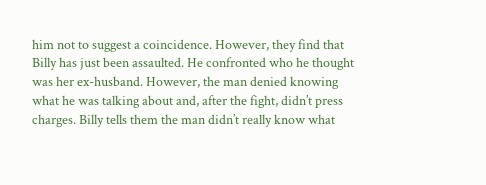him not to suggest a coincidence. However, they find that Billy has just been assaulted. He confronted who he thought was her ex-husband. However, the man denied knowing what he was talking about and, after the fight, didn’t press charges. Billy tells them the man didn’t really know what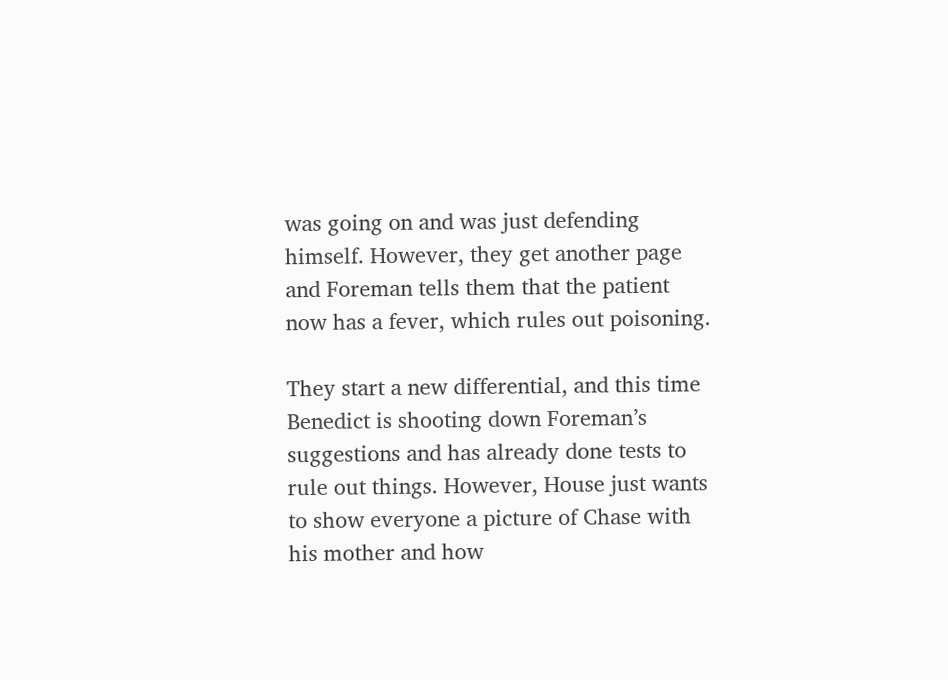was going on and was just defending himself. However, they get another page and Foreman tells them that the patient now has a fever, which rules out poisoning.

They start a new differential, and this time Benedict is shooting down Foreman’s suggestions and has already done tests to rule out things. However, House just wants to show everyone a picture of Chase with his mother and how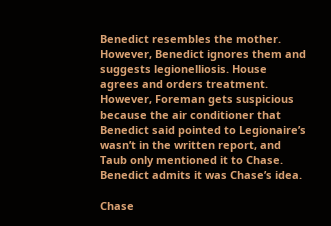Benedict resembles the mother. However, Benedict ignores them and suggests legionelliosis. House agrees and orders treatment. However, Foreman gets suspicious because the air conditioner that Benedict said pointed to Legionaire’s wasn’t in the written report, and Taub only mentioned it to Chase. Benedict admits it was Chase’s idea.

Chase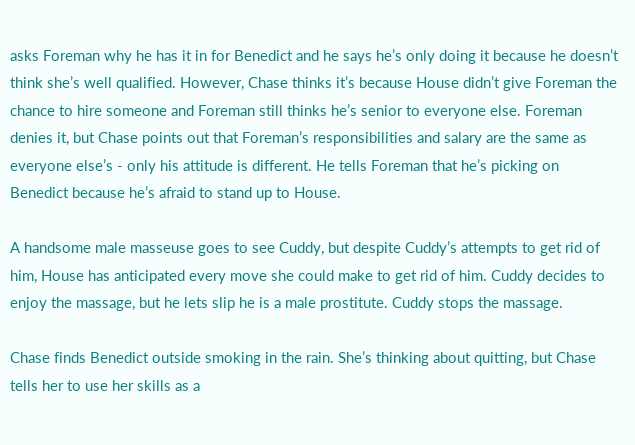asks Foreman why he has it in for Benedict and he says he’s only doing it because he doesn’t think she’s well qualified. However, Chase thinks it’s because House didn’t give Foreman the chance to hire someone and Foreman still thinks he’s senior to everyone else. Foreman denies it, but Chase points out that Foreman’s responsibilities and salary are the same as everyone else’s - only his attitude is different. He tells Foreman that he’s picking on Benedict because he’s afraid to stand up to House.

A handsome male masseuse goes to see Cuddy, but despite Cuddy’s attempts to get rid of him, House has anticipated every move she could make to get rid of him. Cuddy decides to enjoy the massage, but he lets slip he is a male prostitute. Cuddy stops the massage.

Chase finds Benedict outside smoking in the rain. She’s thinking about quitting, but Chase tells her to use her skills as a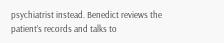psychiatrist instead. Benedict reviews the patient’s records and talks to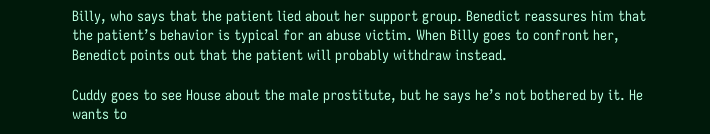Billy, who says that the patient lied about her support group. Benedict reassures him that the patient’s behavior is typical for an abuse victim. When Billy goes to confront her, Benedict points out that the patient will probably withdraw instead.

Cuddy goes to see House about the male prostitute, but he says he’s not bothered by it. He wants to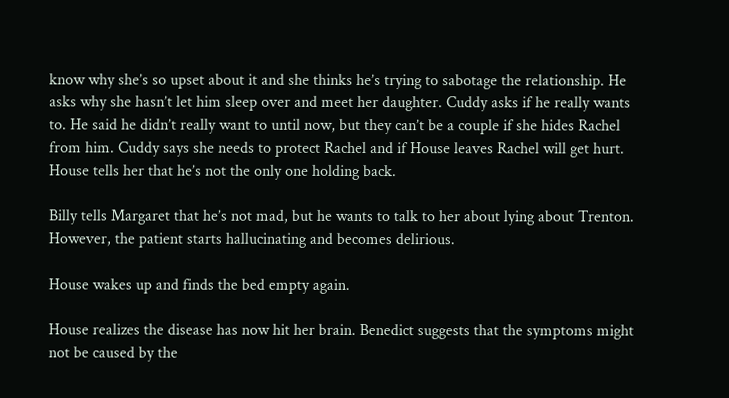know why she’s so upset about it and she thinks he’s trying to sabotage the relationship. He asks why she hasn’t let him sleep over and meet her daughter. Cuddy asks if he really wants to. He said he didn’t really want to until now, but they can’t be a couple if she hides Rachel from him. Cuddy says she needs to protect Rachel and if House leaves Rachel will get hurt. House tells her that he’s not the only one holding back.

Billy tells Margaret that he’s not mad, but he wants to talk to her about lying about Trenton. However, the patient starts hallucinating and becomes delirious.

House wakes up and finds the bed empty again.

House realizes the disease has now hit her brain. Benedict suggests that the symptoms might not be caused by the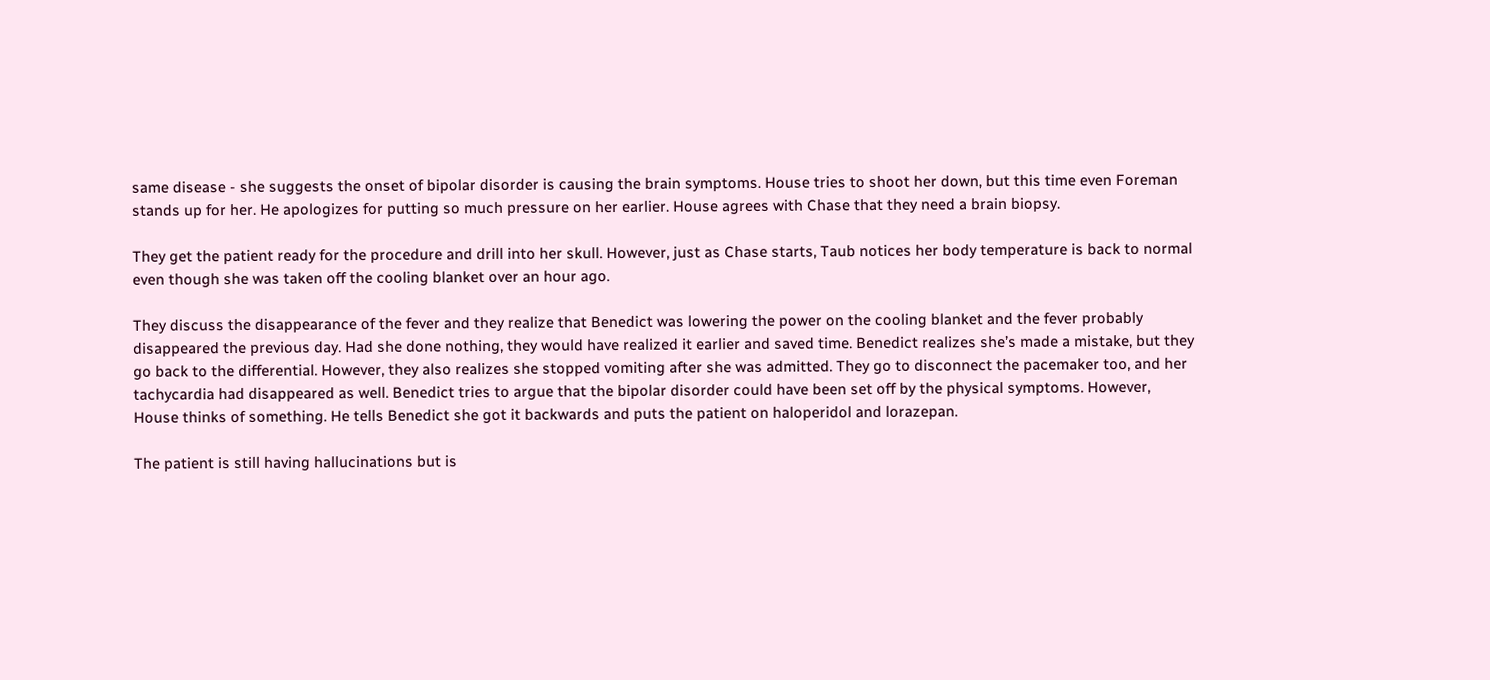same disease - she suggests the onset of bipolar disorder is causing the brain symptoms. House tries to shoot her down, but this time even Foreman stands up for her. He apologizes for putting so much pressure on her earlier. House agrees with Chase that they need a brain biopsy.

They get the patient ready for the procedure and drill into her skull. However, just as Chase starts, Taub notices her body temperature is back to normal even though she was taken off the cooling blanket over an hour ago.

They discuss the disappearance of the fever and they realize that Benedict was lowering the power on the cooling blanket and the fever probably disappeared the previous day. Had she done nothing, they would have realized it earlier and saved time. Benedict realizes she’s made a mistake, but they go back to the differential. However, they also realizes she stopped vomiting after she was admitted. They go to disconnect the pacemaker too, and her tachycardia had disappeared as well. Benedict tries to argue that the bipolar disorder could have been set off by the physical symptoms. However, House thinks of something. He tells Benedict she got it backwards and puts the patient on haloperidol and lorazepan.

The patient is still having hallucinations but is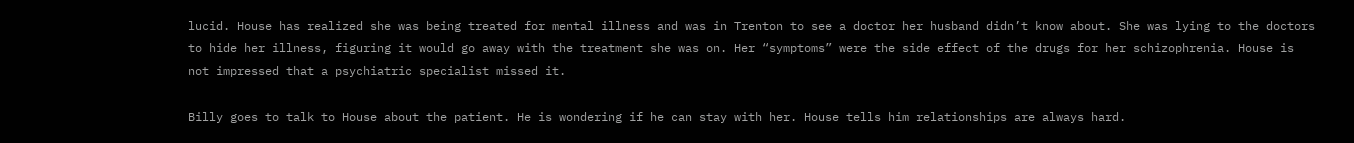lucid. House has realized she was being treated for mental illness and was in Trenton to see a doctor her husband didn’t know about. She was lying to the doctors to hide her illness, figuring it would go away with the treatment she was on. Her “symptoms” were the side effect of the drugs for her schizophrenia. House is not impressed that a psychiatric specialist missed it.

Billy goes to talk to House about the patient. He is wondering if he can stay with her. House tells him relationships are always hard.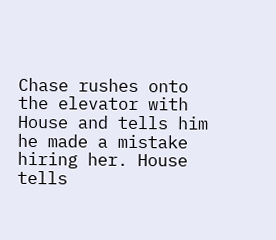Chase rushes onto the elevator with House and tells him he made a mistake hiring her. House tells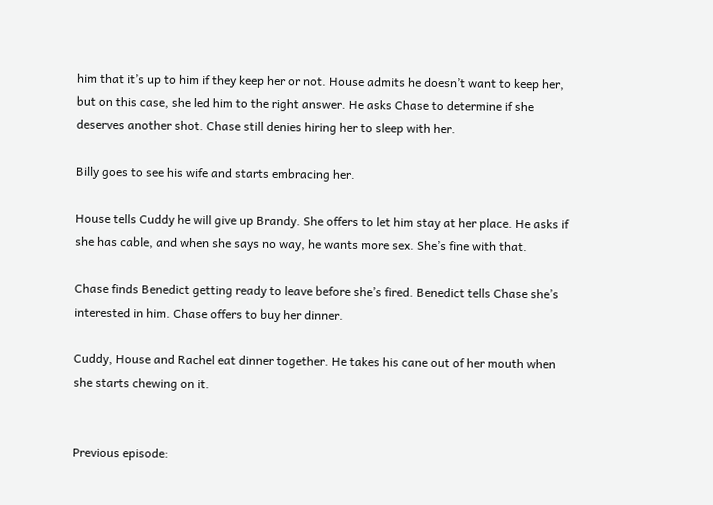him that it’s up to him if they keep her or not. House admits he doesn’t want to keep her, but on this case, she led him to the right answer. He asks Chase to determine if she deserves another shot. Chase still denies hiring her to sleep with her.

Billy goes to see his wife and starts embracing her.

House tells Cuddy he will give up Brandy. She offers to let him stay at her place. He asks if she has cable, and when she says no way, he wants more sex. She’s fine with that.

Chase finds Benedict getting ready to leave before she’s fired. Benedict tells Chase she’s interested in him. Chase offers to buy her dinner.

Cuddy, House and Rachel eat dinner together. He takes his cane out of her mouth when she starts chewing on it.


Previous episode: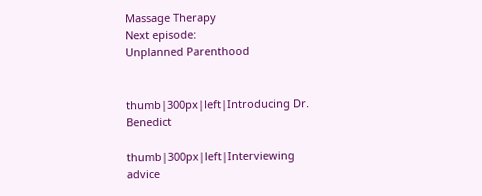Massage Therapy
Next episode:
Unplanned Parenthood


thumb|300px|left|Introducing Dr. Benedict

thumb|300px|left|Interviewing advice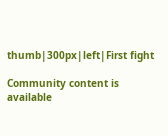thumb|300px|left|First fight

Community content is available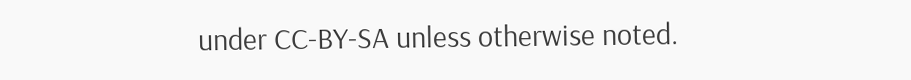under CC-BY-SA unless otherwise noted.